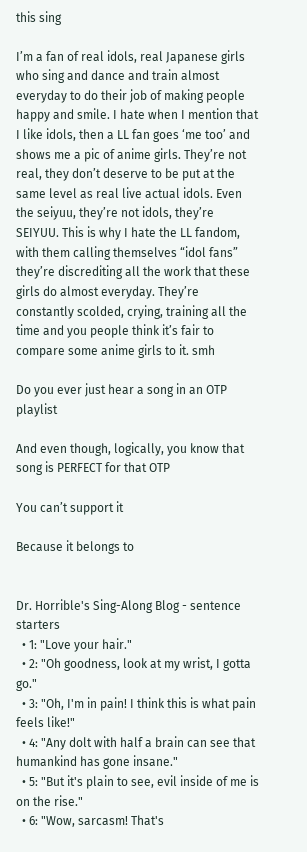this sing

I’m a fan of real idols, real Japanese girls who sing and dance and train almost everyday to do their job of making people happy and smile. I hate when I mention that I like idols, then a LL fan goes ‘me too’ and shows me a pic of anime girls. They’re not real, they don’t deserve to be put at the same level as real live actual idols. Even the seiyuu, they’re not idols, they’re SEIYUU. This is why I hate the LL fandom, with them calling themselves “idol fans” they’re discrediting all the work that these girls do almost everyday. They’re constantly scolded, crying, training all the time and you people think it’s fair to compare some anime girls to it. smh

Do you ever just hear a song in an OTP playlist

And even though, logically, you know that song is PERFECT for that OTP

You can’t support it

Because it belongs to


Dr. Horrible's Sing-Along Blog - sentence starters
  • 1: "Love your hair."
  • 2: "Oh goodness, look at my wrist, I gotta go."
  • 3: "Oh, I'm in pain! I think this is what pain feels like!"
  • 4: "Any dolt with half a brain can see that humankind has gone insane."
  • 5: "But it's plain to see, evil inside of me is on the rise."
  • 6: "Wow, sarcasm! That's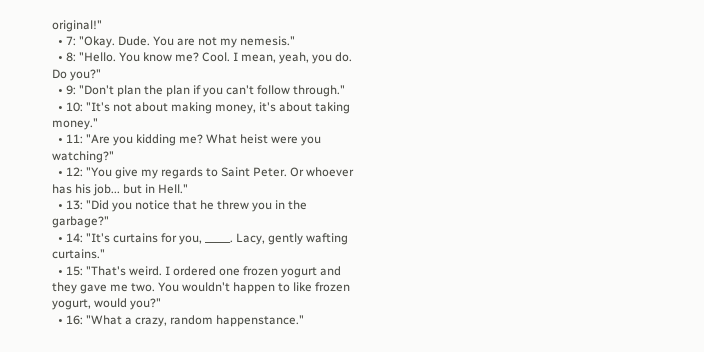original!"
  • 7: "Okay. Dude. You are not my nemesis."
  • 8: "Hello. You know me? Cool. I mean, yeah, you do. Do you?"
  • 9: "Don't plan the plan if you can't follow through."
  • 10: "It's not about making money, it's about taking money."
  • 11: "Are you kidding me? What heist were you watching?"
  • 12: "You give my regards to Saint Peter. Or whoever has his job... but in Hell."
  • 13: "Did you notice that he threw you in the garbage?"
  • 14: "It's curtains for you, _____. Lacy, gently wafting curtains."
  • 15: "That's weird. I ordered one frozen yogurt and they gave me two. You wouldn't happen to like frozen yogurt, would you?"
  • 16: "What a crazy, random happenstance."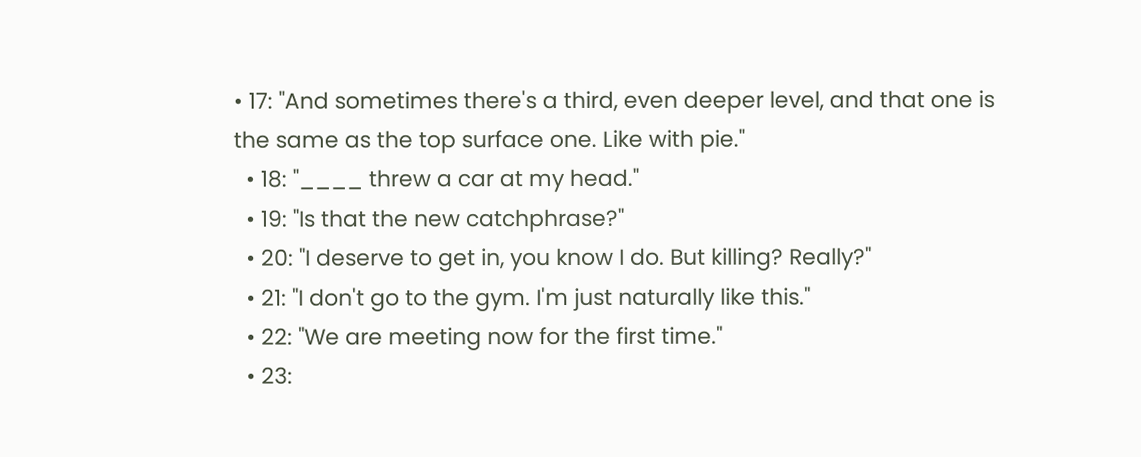• 17: "And sometimes there's a third, even deeper level, and that one is the same as the top surface one. Like with pie."
  • 18: "____ threw a car at my head."
  • 19: "Is that the new catchphrase?"
  • 20: "I deserve to get in, you know I do. But killing? Really?"
  • 21: "I don't go to the gym. I'm just naturally like this."
  • 22: "We are meeting now for the first time."
  • 23: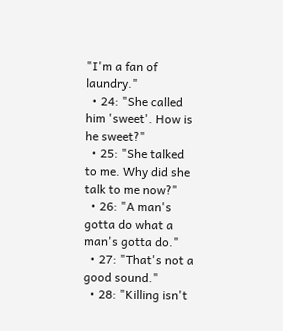"I'm a fan of laundry."
  • 24: "She called him 'sweet'. How is he sweet?"
  • 25: "She talked to me. Why did she talk to me now?"
  • 26: "A man's gotta do what a man's gotta do."
  • 27: "That's not a good sound."
  • 28: "Killing isn't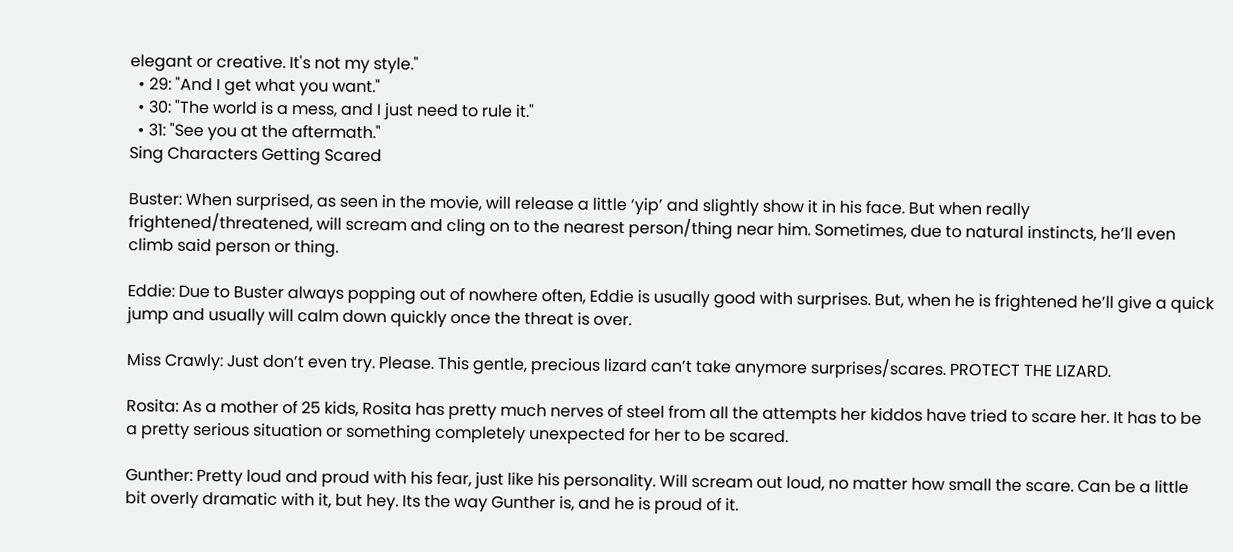elegant or creative. It's not my style."
  • 29: "And I get what you want."
  • 30: "The world is a mess, and I just need to rule it."
  • 31: "See you at the aftermath."
Sing Characters Getting Scared

Buster: When surprised, as seen in the movie, will release a little ‘yip’ and slightly show it in his face. But when really frightened/threatened, will scream and cling on to the nearest person/thing near him. Sometimes, due to natural instincts, he’ll even climb said person or thing.

Eddie: Due to Buster always popping out of nowhere often, Eddie is usually good with surprises. But, when he is frightened he’ll give a quick jump and usually will calm down quickly once the threat is over.

Miss Crawly: Just don’t even try. Please. This gentle, precious lizard can’t take anymore surprises/scares. PROTECT THE LIZARD.

Rosita: As a mother of 25 kids, Rosita has pretty much nerves of steel from all the attempts her kiddos have tried to scare her. It has to be a pretty serious situation or something completely unexpected for her to be scared.

Gunther: Pretty loud and proud with his fear, just like his personality. Will scream out loud, no matter how small the scare. Can be a little bit overly dramatic with it, but hey. Its the way Gunther is, and he is proud of it.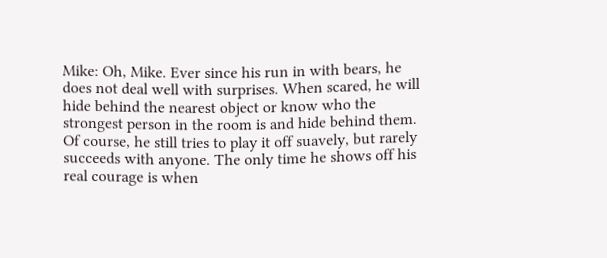Mike: Oh, Mike. Ever since his run in with bears, he does not deal well with surprises. When scared, he will hide behind the nearest object or know who the strongest person in the room is and hide behind them. Of course, he still tries to play it off suavely, but rarely succeeds with anyone. The only time he shows off his real courage is when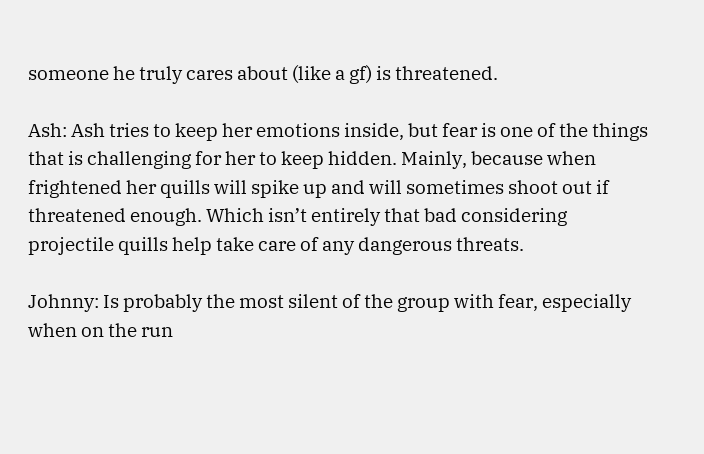someone he truly cares about (like a gf) is threatened.

Ash: Ash tries to keep her emotions inside, but fear is one of the things that is challenging for her to keep hidden. Mainly, because when frightened her quills will spike up and will sometimes shoot out if threatened enough. Which isn’t entirely that bad considering projectile quills help take care of any dangerous threats.

Johnny: Is probably the most silent of the group with fear, especially when on the run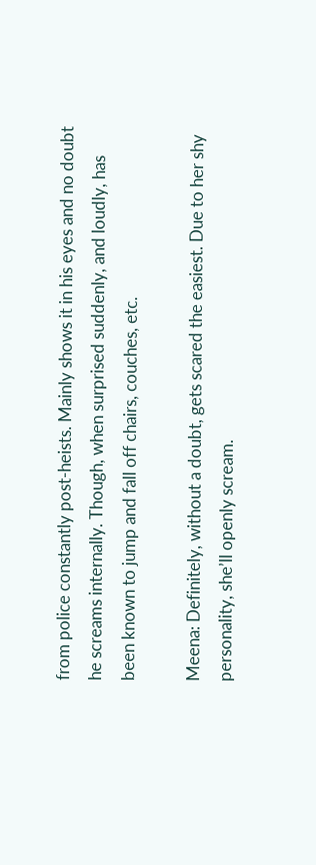from police constantly post-heists. Mainly shows it in his eyes and no doubt he screams internally. Though, when surprised suddenly, and loudly, has been known to jump and fall off chairs, couches, etc.

Meena: Definitely, without a doubt, gets scared the easiest. Due to her shy personality, she’ll openly scream.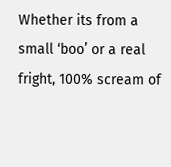Whether its from a small ‘boo’ or a real fright, 100% scream of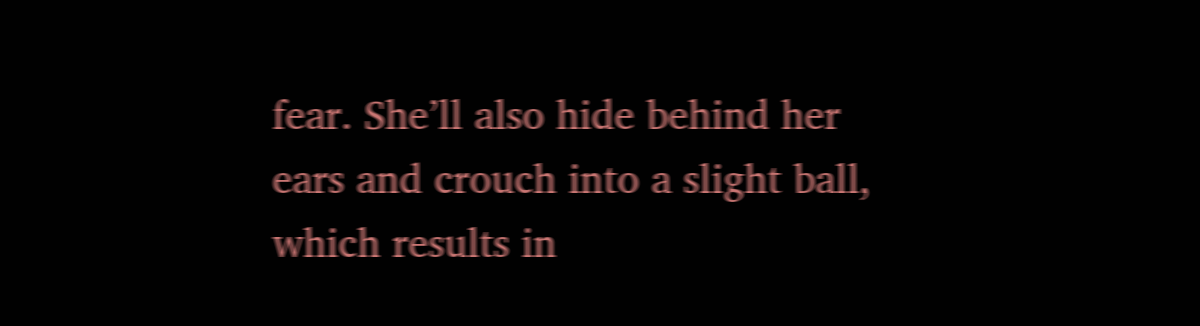fear. She’ll also hide behind her ears and crouch into a slight ball, which results in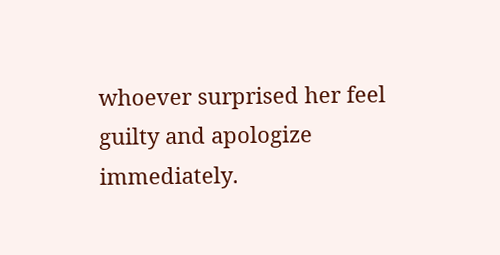whoever surprised her feel guilty and apologize immediately.